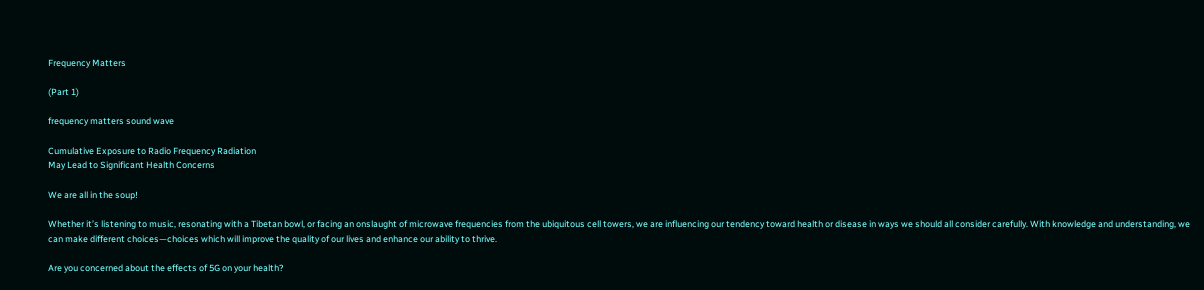Frequency Matters

(Part 1)

frequency matters sound wave

Cumulative Exposure to Radio Frequency Radiation
May Lead to Significant Health Concerns

We are all in the soup!

Whether it’s listening to music, resonating with a Tibetan bowl, or facing an onslaught of microwave frequencies from the ubiquitous cell towers, we are influencing our tendency toward health or disease in ways we should all consider carefully. With knowledge and understanding, we can make different choices—choices which will improve the quality of our lives and enhance our ability to thrive.

Are you concerned about the effects of 5G on your health?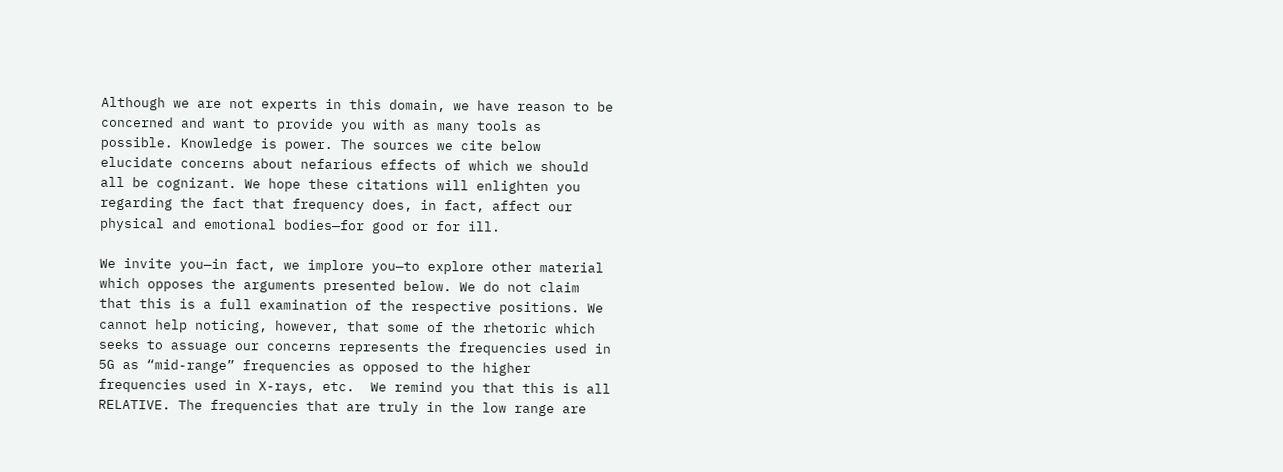Although we are not experts in this domain, we have reason to be concerned and want to provide you with as many tools as possible. Knowledge is power. The sources we cite below elucidate concerns about nefarious effects of which we should all be cognizant. We hope these citations will enlighten you regarding the fact that frequency does, in fact, affect our physical and emotional bodies—for good or for ill.

We invite you—in fact, we implore you—to explore other material which opposes the arguments presented below. We do not claim that this is a full examination of the respective positions. We cannot help noticing, however, that some of the rhetoric which seeks to assuage our concerns represents the frequencies used in 5G as “mid-range” frequencies as opposed to the higher frequencies used in X-rays, etc.  We remind you that this is all RELATIVE. The frequencies that are truly in the low range are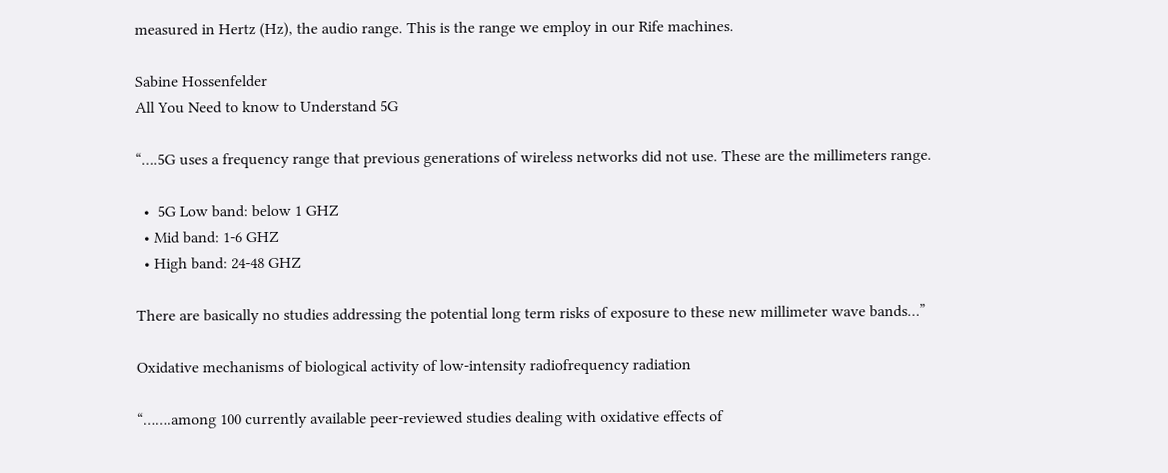measured in Hertz (Hz), the audio range. This is the range we employ in our Rife machines.

Sabine Hossenfelder
All You Need to know to Understand 5G

“….5G uses a frequency range that previous generations of wireless networks did not use. These are the millimeters range.

  •  5G Low band: below 1 GHZ
  • Mid band: 1-6 GHZ
  • High band: 24-48 GHZ

There are basically no studies addressing the potential long term risks of exposure to these new millimeter wave bands…”

Oxidative mechanisms of biological activity of low-intensity radiofrequency radiation

“…….among 100 currently available peer-reviewed studies dealing with oxidative effects of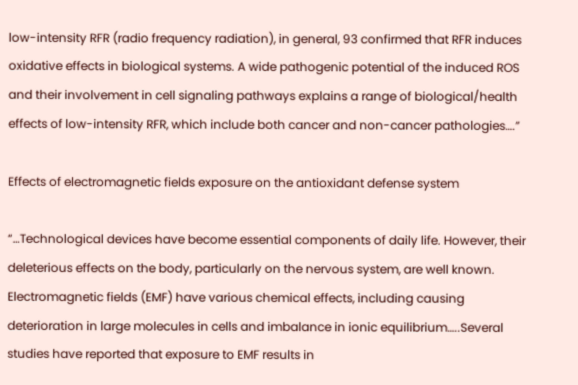low-intensity RFR (radio frequency radiation), in general, 93 confirmed that RFR induces oxidative effects in biological systems. A wide pathogenic potential of the induced ROS and their involvement in cell signaling pathways explains a range of biological/health effects of low-intensity RFR, which include both cancer and non-cancer pathologies….”

Effects of electromagnetic fields exposure on the antioxidant defense system

“…Technological devices have become essential components of daily life. However, their deleterious effects on the body, particularly on the nervous system, are well known. Electromagnetic fields (EMF) have various chemical effects, including causing deterioration in large molecules in cells and imbalance in ionic equilibrium…..Several studies have reported that exposure to EMF results in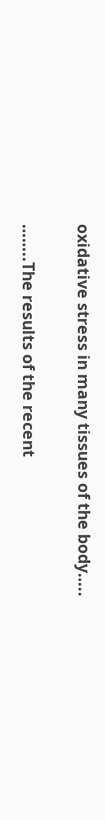oxidative stress in many tissues of the body…..

……..The results of the recent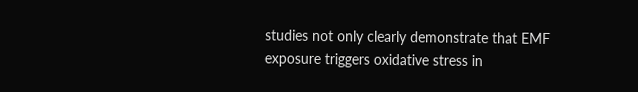studies not only clearly demonstrate that EMF exposure triggers oxidative stress in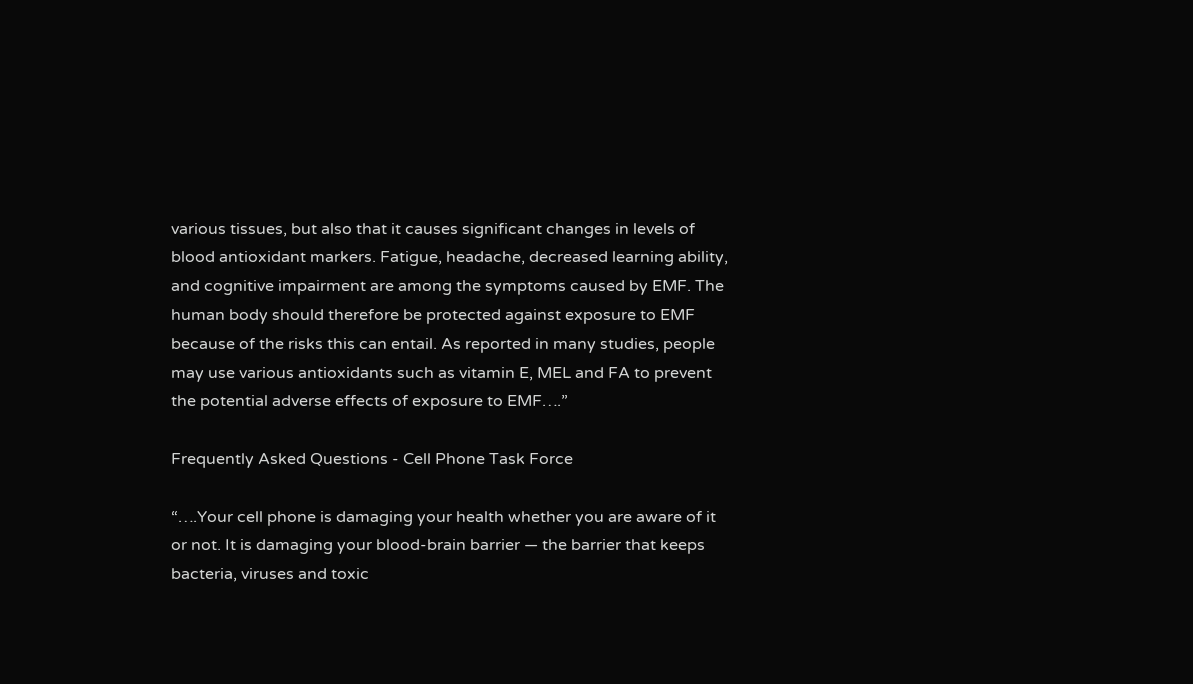various tissues, but also that it causes significant changes in levels of blood antioxidant markers. Fatigue, headache, decreased learning ability, and cognitive impairment are among the symptoms caused by EMF. The human body should therefore be protected against exposure to EMF because of the risks this can entail. As reported in many studies, people may use various antioxidants such as vitamin E, MEL and FA to prevent the potential adverse effects of exposure to EMF….”

Frequently Asked Questions - Cell Phone Task Force

“….Your cell phone is damaging your health whether you are aware of it or not. It is damaging your blood-brain barrier — the barrier that keeps bacteria, viruses and toxic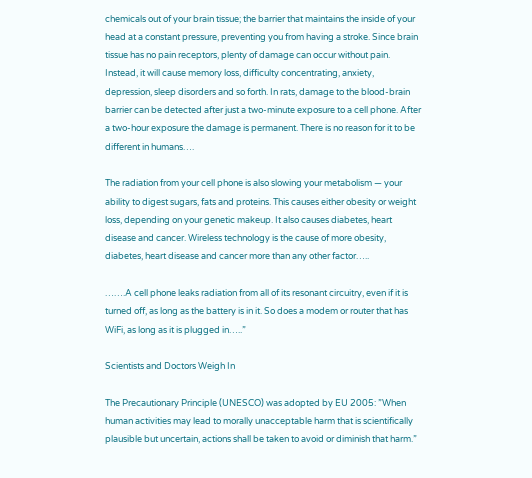chemicals out of your brain tissue; the barrier that maintains the inside of your head at a constant pressure, preventing you from having a stroke. Since brain tissue has no pain receptors, plenty of damage can occur without pain. Instead, it will cause memory loss, difficulty concentrating, anxiety, depression, sleep disorders and so forth. In rats, damage to the blood-brain barrier can be detected after just a two-minute exposure to a cell phone. After a two-hour exposure the damage is permanent. There is no reason for it to be different in humans….

The radiation from your cell phone is also slowing your metabolism — your ability to digest sugars, fats and proteins. This causes either obesity or weight loss, depending on your genetic makeup. It also causes diabetes, heart disease and cancer. Wireless technology is the cause of more obesity, diabetes, heart disease and cancer more than any other factor…..

…….A cell phone leaks radiation from all of its resonant circuitry, even if it is turned off, as long as the battery is in it. So does a modem or router that has WiFi, as long as it is plugged in…..”

Scientists and Doctors Weigh In

The Precautionary Principle (UNESCO) was adopted by EU 2005: ”When human activities may lead to morally unacceptable harm that is scientifically plausible but uncertain, actions shall be taken to avoid or diminish that harm.”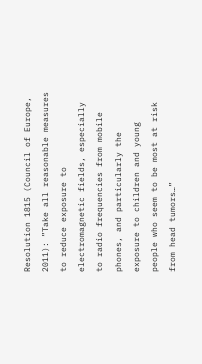Resolution 1815 (Council of Europe, 2011): ”Take all reasonable measures to reduce exposure to electromagnetic fields, especially to radio frequencies from mobile phones, and particularly the exposure to children and young people who seem to be most at risk from head tumors…”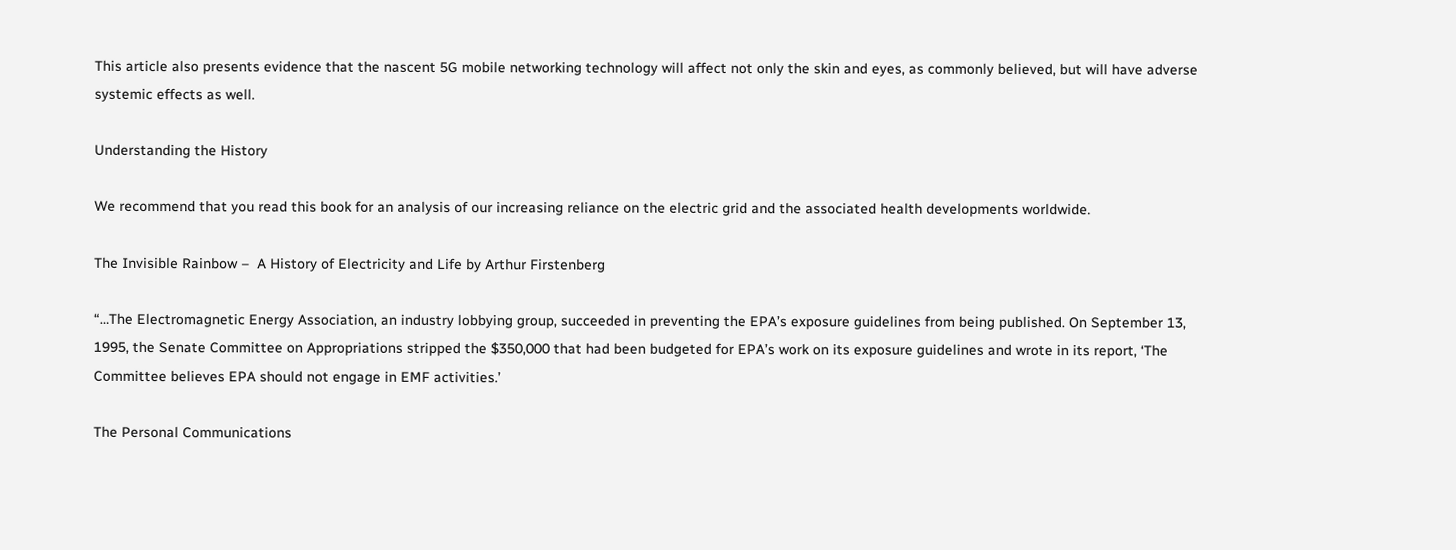This article also presents evidence that the nascent 5G mobile networking technology will affect not only the skin and eyes, as commonly believed, but will have adverse systemic effects as well.

Understanding the History

We recommend that you read this book for an analysis of our increasing reliance on the electric grid and the associated health developments worldwide.

The Invisible Rainbow –  A History of Electricity and Life by Arthur Firstenberg

“…The Electromagnetic Energy Association, an industry lobbying group, succeeded in preventing the EPA’s exposure guidelines from being published. On September 13, 1995, the Senate Committee on Appropriations stripped the $350,000 that had been budgeted for EPA’s work on its exposure guidelines and wrote in its report, ‘The Committee believes EPA should not engage in EMF activities.’

The Personal Communications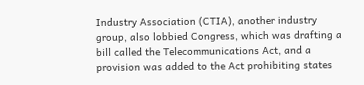Industry Association (CTIA), another industry group, also lobbied Congress, which was drafting a bill called the Telecommunications Act, and a provision was added to the Act prohibiting states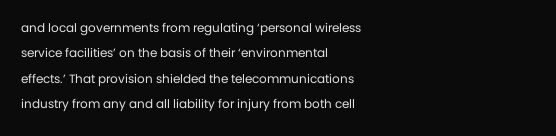and local governments from regulating ‘personal wireless service facilities’ on the basis of their ‘environmental effects.’ That provision shielded the telecommunications industry from any and all liability for injury from both cell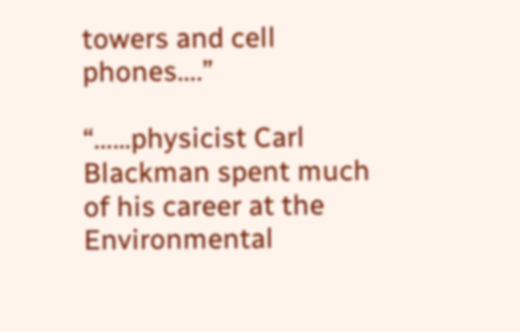towers and cell phones….”

“…...physicist Carl Blackman spent much of his career at the Environmental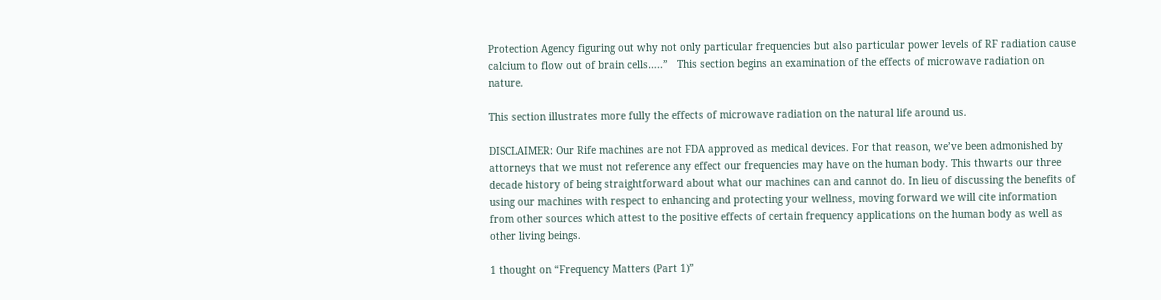Protection Agency figuring out why not only particular frequencies but also particular power levels of RF radiation cause calcium to flow out of brain cells…..”   This section begins an examination of the effects of microwave radiation on nature.

This section illustrates more fully the effects of microwave radiation on the natural life around us.

DISCLAIMER: Our Rife machines are not FDA approved as medical devices. For that reason, we’ve been admonished by attorneys that we must not reference any effect our frequencies may have on the human body. This thwarts our three decade history of being straightforward about what our machines can and cannot do. In lieu of discussing the benefits of using our machines with respect to enhancing and protecting your wellness, moving forward we will cite information from other sources which attest to the positive effects of certain frequency applications on the human body as well as other living beings.

1 thought on “Frequency Matters (Part 1)”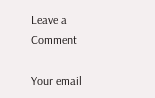Leave a Comment

Your email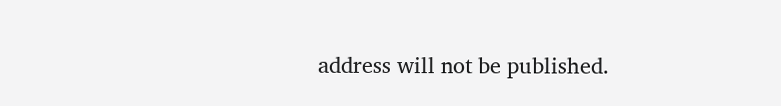address will not be published.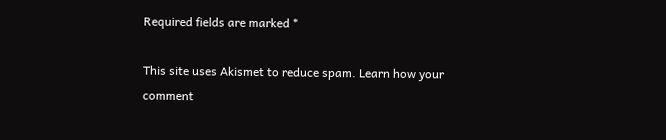Required fields are marked *

This site uses Akismet to reduce spam. Learn how your comment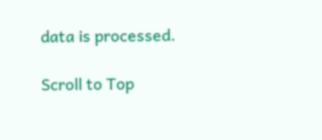data is processed.

Scroll to Top